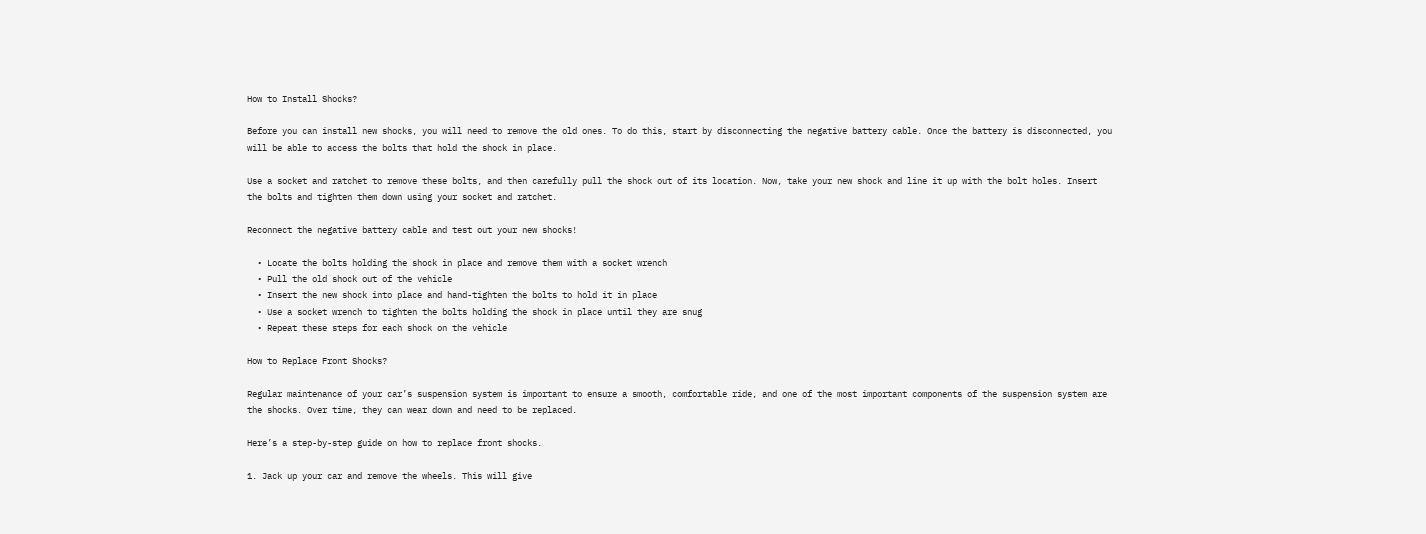How to Install Shocks?

Before you can install new shocks, you will need to remove the old ones. To do this, start by disconnecting the negative battery cable. Once the battery is disconnected, you will be able to access the bolts that hold the shock in place.

Use a socket and ratchet to remove these bolts, and then carefully pull the shock out of its location. Now, take your new shock and line it up with the bolt holes. Insert the bolts and tighten them down using your socket and ratchet.

Reconnect the negative battery cable and test out your new shocks!

  • Locate the bolts holding the shock in place and remove them with a socket wrench
  • Pull the old shock out of the vehicle
  • Insert the new shock into place and hand-tighten the bolts to hold it in place
  • Use a socket wrench to tighten the bolts holding the shock in place until they are snug
  • Repeat these steps for each shock on the vehicle

How to Replace Front Shocks?

Regular maintenance of your car’s suspension system is important to ensure a smooth, comfortable ride, and one of the most important components of the suspension system are the shocks. Over time, they can wear down and need to be replaced.

Here’s a step-by-step guide on how to replace front shocks.

1. Jack up your car and remove the wheels. This will give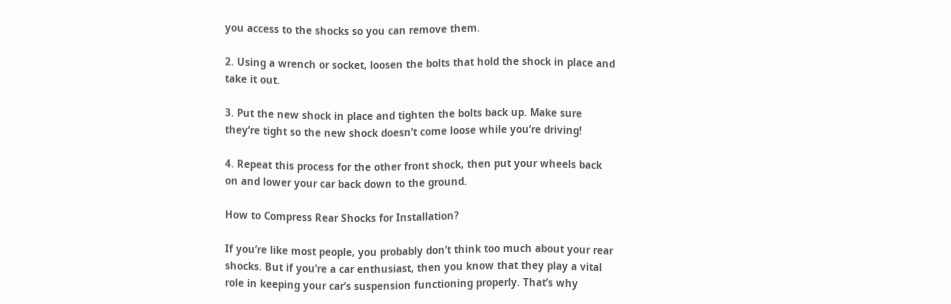you access to the shocks so you can remove them.

2. Using a wrench or socket, loosen the bolts that hold the shock in place and take it out.

3. Put the new shock in place and tighten the bolts back up. Make sure they’re tight so the new shock doesn’t come loose while you’re driving!

4. Repeat this process for the other front shock, then put your wheels back on and lower your car back down to the ground.

How to Compress Rear Shocks for Installation?

If you’re like most people, you probably don’t think too much about your rear shocks. But if you’re a car enthusiast, then you know that they play a vital role in keeping your car’s suspension functioning properly. That’s why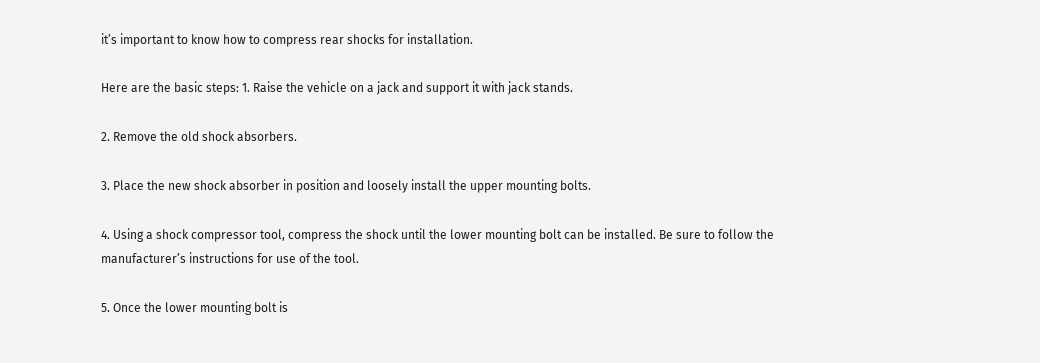it’s important to know how to compress rear shocks for installation.

Here are the basic steps: 1. Raise the vehicle on a jack and support it with jack stands.

2. Remove the old shock absorbers.

3. Place the new shock absorber in position and loosely install the upper mounting bolts.

4. Using a shock compressor tool, compress the shock until the lower mounting bolt can be installed. Be sure to follow the manufacturer’s instructions for use of the tool.

5. Once the lower mounting bolt is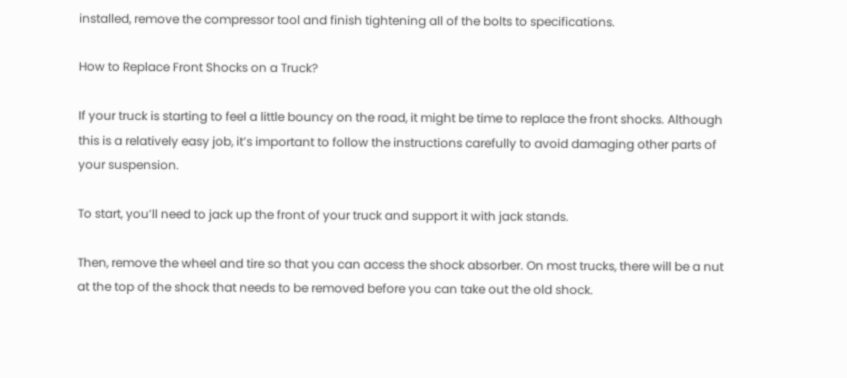installed, remove the compressor tool and finish tightening all of the bolts to specifications.

How to Replace Front Shocks on a Truck?

If your truck is starting to feel a little bouncy on the road, it might be time to replace the front shocks. Although this is a relatively easy job, it’s important to follow the instructions carefully to avoid damaging other parts of your suspension.

To start, you’ll need to jack up the front of your truck and support it with jack stands.

Then, remove the wheel and tire so that you can access the shock absorber. On most trucks, there will be a nut at the top of the shock that needs to be removed before you can take out the old shock.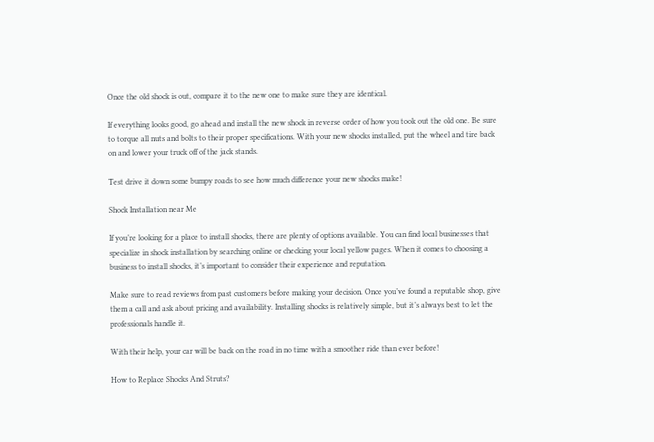Once the old shock is out, compare it to the new one to make sure they are identical.

If everything looks good, go ahead and install the new shock in reverse order of how you took out the old one. Be sure to torque all nuts and bolts to their proper specifications. With your new shocks installed, put the wheel and tire back on and lower your truck off of the jack stands.

Test drive it down some bumpy roads to see how much difference your new shocks make!

Shock Installation near Me

If you’re looking for a place to install shocks, there are plenty of options available. You can find local businesses that specialize in shock installation by searching online or checking your local yellow pages. When it comes to choosing a business to install shocks, it’s important to consider their experience and reputation.

Make sure to read reviews from past customers before making your decision. Once you’ve found a reputable shop, give them a call and ask about pricing and availability. Installing shocks is relatively simple, but it’s always best to let the professionals handle it.

With their help, your car will be back on the road in no time with a smoother ride than ever before!

How to Replace Shocks And Struts?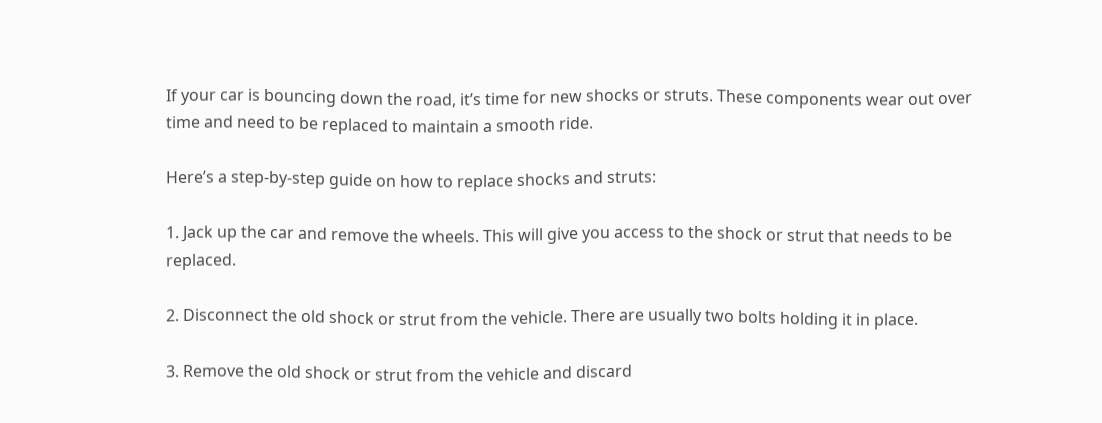If your car is bouncing down the road, it’s time for new shocks or struts. These components wear out over time and need to be replaced to maintain a smooth ride.

Here’s a step-by-step guide on how to replace shocks and struts:

1. Jack up the car and remove the wheels. This will give you access to the shock or strut that needs to be replaced.

2. Disconnect the old shock or strut from the vehicle. There are usually two bolts holding it in place.

3. Remove the old shock or strut from the vehicle and discard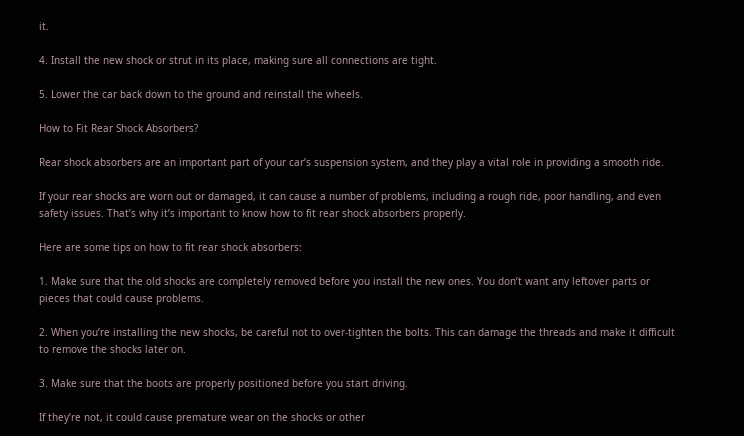it.

4. Install the new shock or strut in its place, making sure all connections are tight.

5. Lower the car back down to the ground and reinstall the wheels.

How to Fit Rear Shock Absorbers?

Rear shock absorbers are an important part of your car’s suspension system, and they play a vital role in providing a smooth ride.

If your rear shocks are worn out or damaged, it can cause a number of problems, including a rough ride, poor handling, and even safety issues. That’s why it’s important to know how to fit rear shock absorbers properly.

Here are some tips on how to fit rear shock absorbers:

1. Make sure that the old shocks are completely removed before you install the new ones. You don’t want any leftover parts or pieces that could cause problems.

2. When you’re installing the new shocks, be careful not to over-tighten the bolts. This can damage the threads and make it difficult to remove the shocks later on.

3. Make sure that the boots are properly positioned before you start driving.

If they’re not, it could cause premature wear on the shocks or other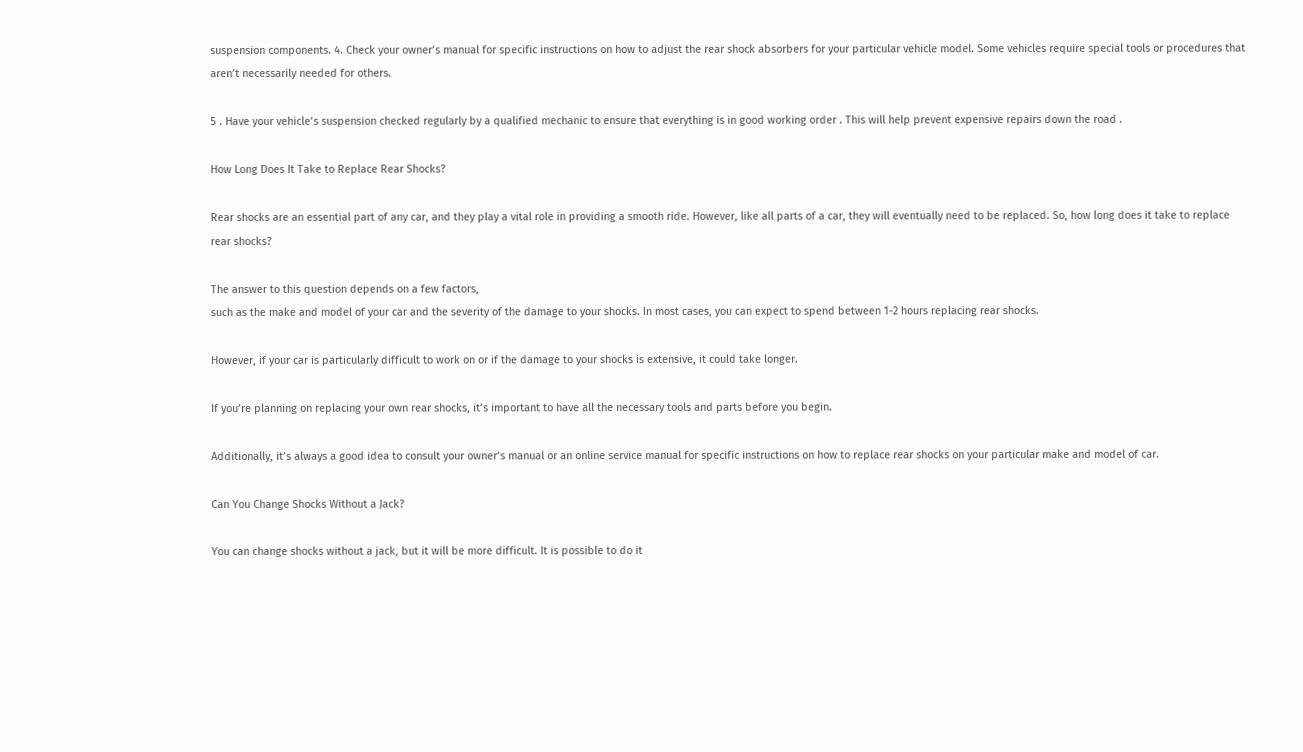suspension components. 4. Check your owner’s manual for specific instructions on how to adjust the rear shock absorbers for your particular vehicle model. Some vehicles require special tools or procedures that aren’t necessarily needed for others.

5 . Have your vehicle’s suspension checked regularly by a qualified mechanic to ensure that everything is in good working order . This will help prevent expensive repairs down the road .

How Long Does It Take to Replace Rear Shocks?

Rear shocks are an essential part of any car, and they play a vital role in providing a smooth ride. However, like all parts of a car, they will eventually need to be replaced. So, how long does it take to replace rear shocks?

The answer to this question depends on a few factors,
such as the make and model of your car and the severity of the damage to your shocks. In most cases, you can expect to spend between 1-2 hours replacing rear shocks.

However, if your car is particularly difficult to work on or if the damage to your shocks is extensive, it could take longer.

If you’re planning on replacing your own rear shocks, it’s important to have all the necessary tools and parts before you begin.

Additionally, it’s always a good idea to consult your owner’s manual or an online service manual for specific instructions on how to replace rear shocks on your particular make and model of car.

Can You Change Shocks Without a Jack?

You can change shocks without a jack, but it will be more difficult. It is possible to do it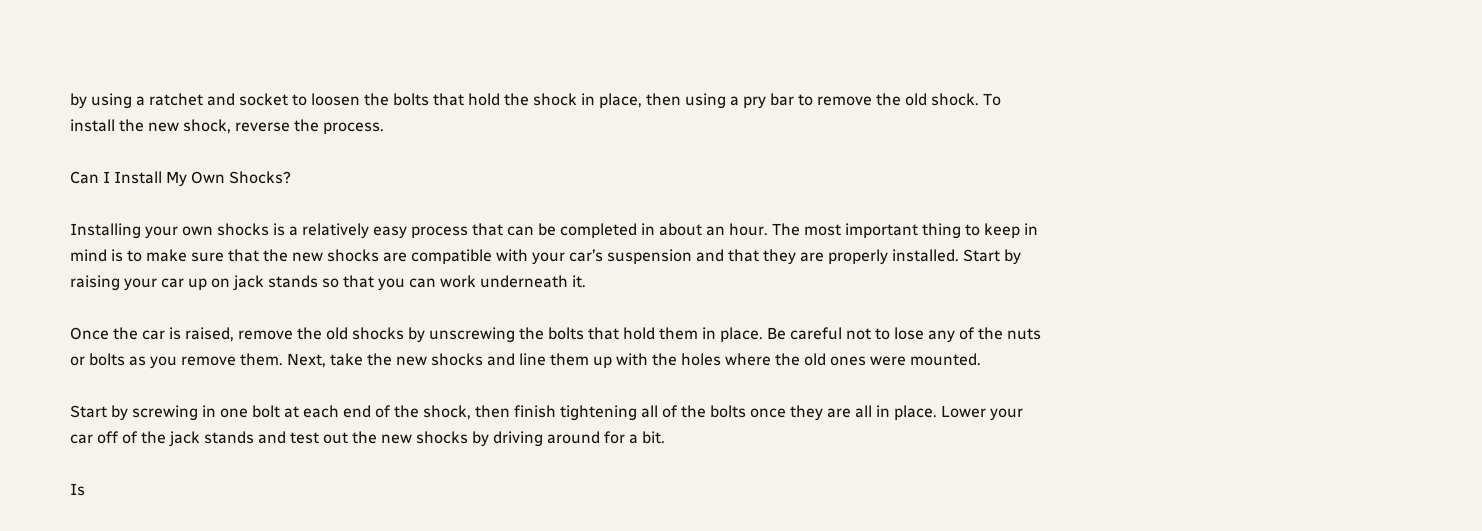by using a ratchet and socket to loosen the bolts that hold the shock in place, then using a pry bar to remove the old shock. To install the new shock, reverse the process.

Can I Install My Own Shocks?

Installing your own shocks is a relatively easy process that can be completed in about an hour. The most important thing to keep in mind is to make sure that the new shocks are compatible with your car’s suspension and that they are properly installed. Start by raising your car up on jack stands so that you can work underneath it.

Once the car is raised, remove the old shocks by unscrewing the bolts that hold them in place. Be careful not to lose any of the nuts or bolts as you remove them. Next, take the new shocks and line them up with the holes where the old ones were mounted.

Start by screwing in one bolt at each end of the shock, then finish tightening all of the bolts once they are all in place. Lower your car off of the jack stands and test out the new shocks by driving around for a bit.

Is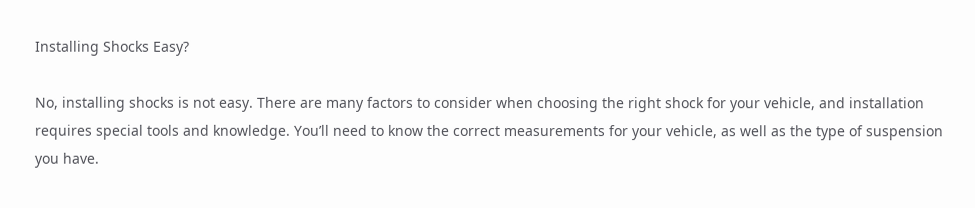Installing Shocks Easy?

No, installing shocks is not easy. There are many factors to consider when choosing the right shock for your vehicle, and installation requires special tools and knowledge. You’ll need to know the correct measurements for your vehicle, as well as the type of suspension you have.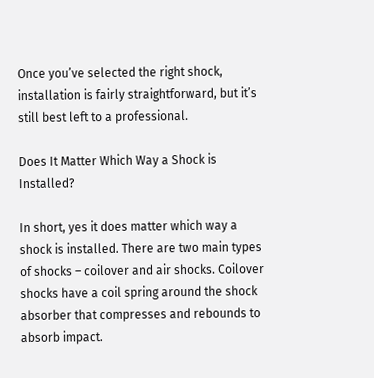Once you’ve selected the right shock,
installation is fairly straightforward, but it’s still best left to a professional.

Does It Matter Which Way a Shock is Installed?

In short, yes it does matter which way a shock is installed. There are two main types of shocks – coilover and air shocks. Coilover shocks have a coil spring around the shock absorber that compresses and rebounds to absorb impact.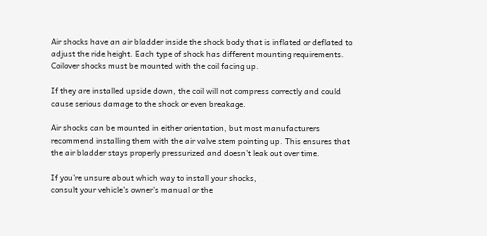Air shocks have an air bladder inside the shock body that is inflated or deflated to adjust the ride height. Each type of shock has different mounting requirements. Coilover shocks must be mounted with the coil facing up.

If they are installed upside down, the coil will not compress correctly and could cause serious damage to the shock or even breakage.

Air shocks can be mounted in either orientation, but most manufacturers recommend installing them with the air valve stem pointing up. This ensures that the air bladder stays properly pressurized and doesn’t leak out over time.

If you’re unsure about which way to install your shocks,
consult your vehicle’s owner’s manual or the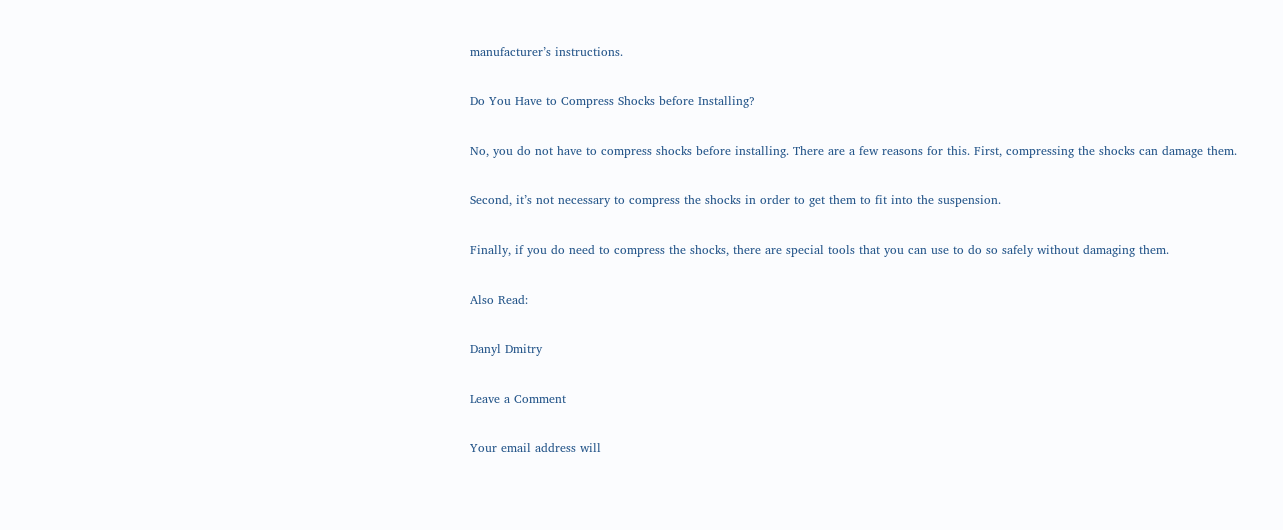manufacturer’s instructions.

Do You Have to Compress Shocks before Installing?

No, you do not have to compress shocks before installing. There are a few reasons for this. First, compressing the shocks can damage them.

Second, it’s not necessary to compress the shocks in order to get them to fit into the suspension.

Finally, if you do need to compress the shocks, there are special tools that you can use to do so safely without damaging them.

Also Read:

Danyl Dmitry

Leave a Comment

Your email address will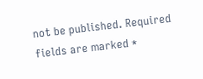not be published. Required fields are marked *